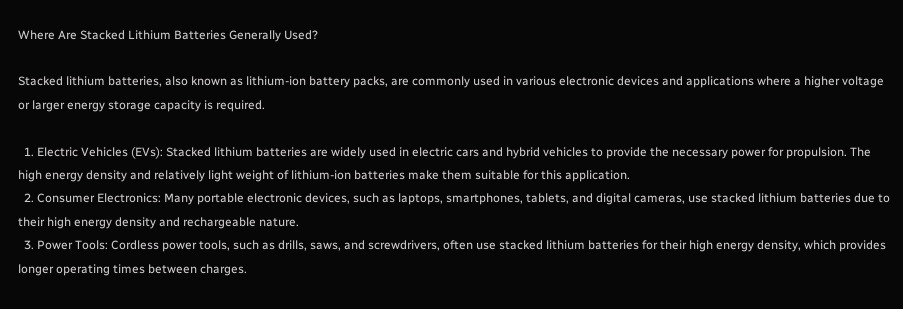Where Are Stacked Lithium Batteries Generally Used?

Stacked lithium batteries, also known as lithium-ion battery packs, are commonly used in various electronic devices and applications where a higher voltage or larger energy storage capacity is required.

  1. Electric Vehicles (EVs): Stacked lithium batteries are widely used in electric cars and hybrid vehicles to provide the necessary power for propulsion. The high energy density and relatively light weight of lithium-ion batteries make them suitable for this application.
  2. Consumer Electronics: Many portable electronic devices, such as laptops, smartphones, tablets, and digital cameras, use stacked lithium batteries due to their high energy density and rechargeable nature.
  3. Power Tools: Cordless power tools, such as drills, saws, and screwdrivers, often use stacked lithium batteries for their high energy density, which provides longer operating times between charges.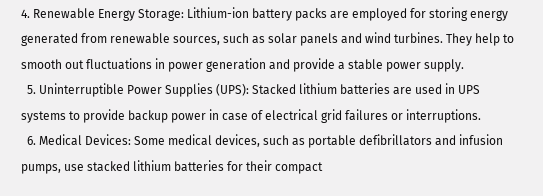4. Renewable Energy Storage: Lithium-ion battery packs are employed for storing energy generated from renewable sources, such as solar panels and wind turbines. They help to smooth out fluctuations in power generation and provide a stable power supply.
  5. Uninterruptible Power Supplies (UPS): Stacked lithium batteries are used in UPS systems to provide backup power in case of electrical grid failures or interruptions.
  6. Medical Devices: Some medical devices, such as portable defibrillators and infusion pumps, use stacked lithium batteries for their compact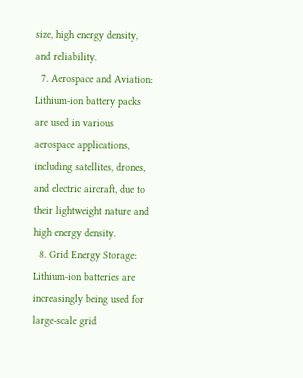size, high energy density, and reliability.
  7. Aerospace and Aviation: Lithium-ion battery packs are used in various aerospace applications, including satellites, drones, and electric aircraft, due to their lightweight nature and high energy density.
  8. Grid Energy Storage: Lithium-ion batteries are increasingly being used for large-scale grid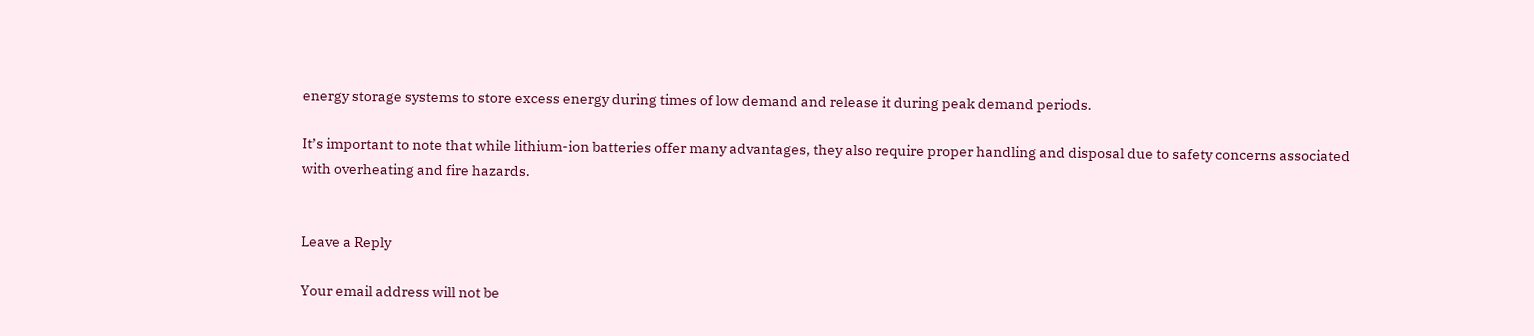energy storage systems to store excess energy during times of low demand and release it during peak demand periods.

It’s important to note that while lithium-ion batteries offer many advantages, they also require proper handling and disposal due to safety concerns associated with overheating and fire hazards.


Leave a Reply

Your email address will not be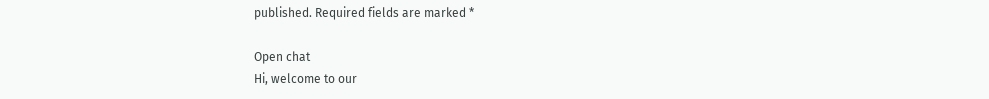published. Required fields are marked *

Open chat
Hi, welcome to our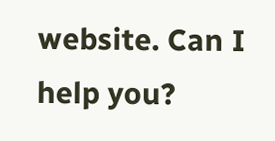website. Can I help you?